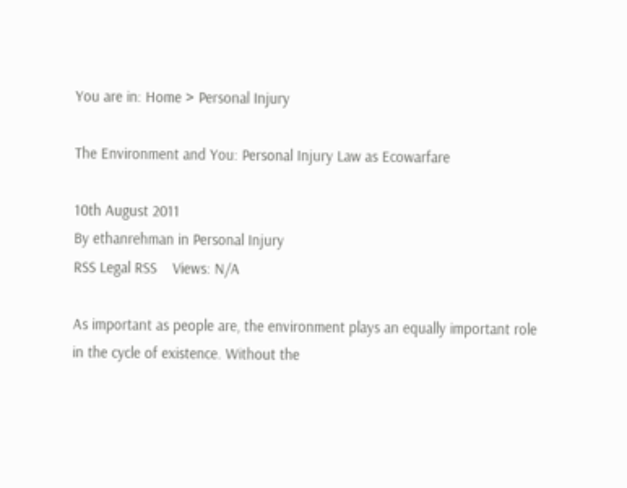You are in: Home > Personal Injury

The Environment and You: Personal Injury Law as Ecowarfare

10th August 2011
By ethanrehman in Personal Injury
RSS Legal RSS    Views: N/A

As important as people are, the environment plays an equally important role in the cycle of existence. Without the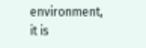environment, it is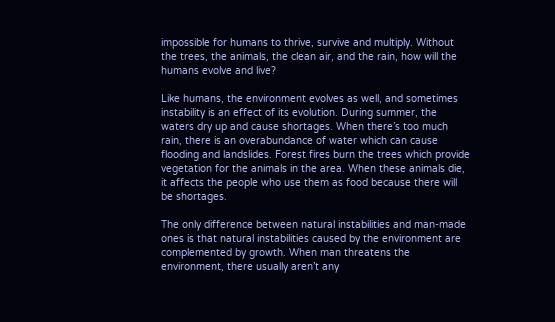impossible for humans to thrive, survive and multiply. Without the trees, the animals, the clean air, and the rain, how will the humans evolve and live?

Like humans, the environment evolves as well, and sometimes instability is an effect of its evolution. During summer, the waters dry up and cause shortages. When there’s too much rain, there is an overabundance of water which can cause flooding and landslides. Forest fires burn the trees which provide vegetation for the animals in the area. When these animals die, it affects the people who use them as food because there will be shortages.

The only difference between natural instabilities and man-made ones is that natural instabilities caused by the environment are complemented by growth. When man threatens the environment, there usually aren’t any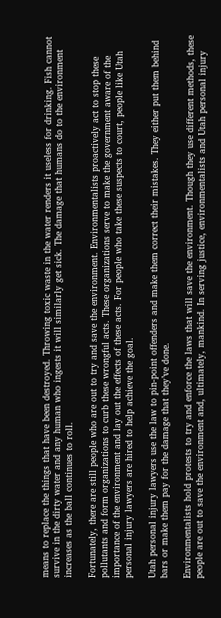means to replace the things that have been destroyed. Throwing toxic waste in the water renders it useless for drinking. Fish cannot survive in the dirty water and any human who ingests it will similarly get sick. The damage that humans do to the environment increases as the ball continues to roll.

Fortunately, there are still people who are out to try and save the environment. Environmentalists proactively act to stop these pollutants and form organizations to curb these wrongful acts. These organizations serve to make the government aware of the importance of the environment and lay out the effects of these acts. For people who take these suspects to court, people like Utah personal injury lawyers are hired to help achieve the goal.

Utah personal injury lawyers use the law to pin-point offenders and make them correct their mistakes. They either put them behind bars or make them pay for the damage that they’ve done.

Environmentalists hold protests to try and enforce the laws that will save the environment. Though they use different methods, these people are out to save the environment and, ultimately, mankind. In serving justice, environmentalists and Utah personal injury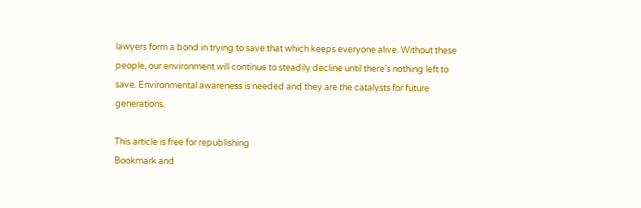lawyers form a bond in trying to save that which keeps everyone alive. Without these people, our environment will continue to steadily decline until there’s nothing left to save. Environmental awareness is needed and they are the catalysts for future generations.

This article is free for republishing
Bookmark and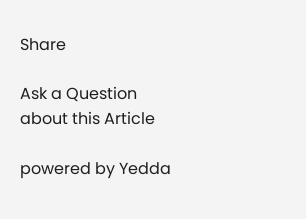Share

Ask a Question about this Article

powered by Yedda